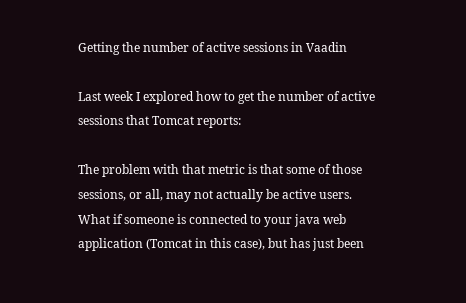Getting the number of active sessions in Vaadin

Last week I explored how to get the number of active sessions that Tomcat reports:

The problem with that metric is that some of those sessions, or all, may not actually be active users. What if someone is connected to your java web application (Tomcat in this case), but has just been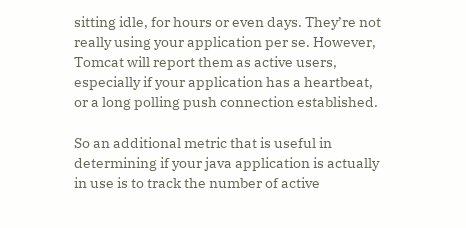sitting idle, for hours or even days. They’re not really using your application per se. However, Tomcat will report them as active users, especially if your application has a heartbeat, or a long polling push connection established.

So an additional metric that is useful in determining if your java application is actually in use is to track the number of active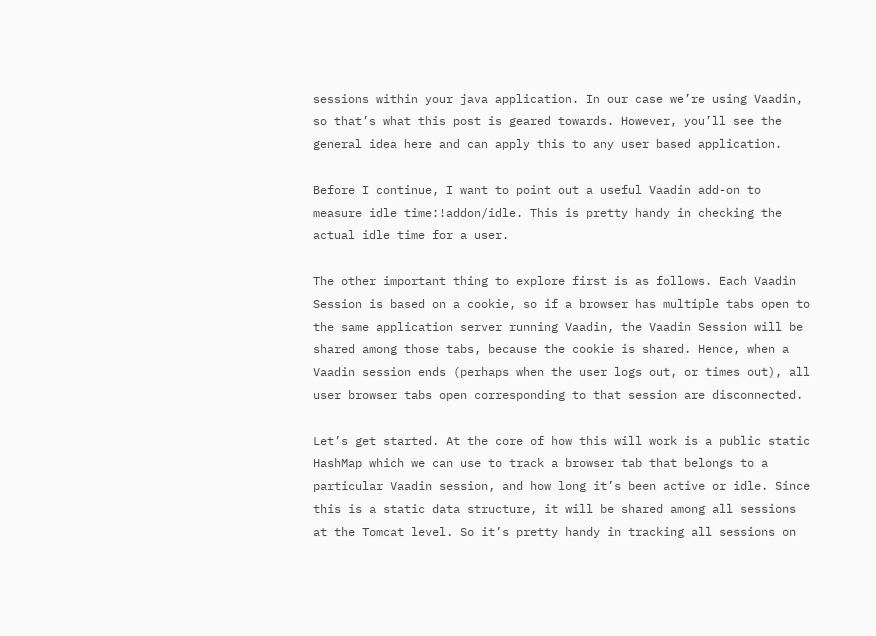sessions within your java application. In our case we’re using Vaadin, so that’s what this post is geared towards. However, you’ll see the general idea here and can apply this to any user based application.

Before I continue, I want to point out a useful Vaadin add-on to measure idle time:!addon/idle. This is pretty handy in checking the actual idle time for a user.

The other important thing to explore first is as follows. Each Vaadin Session is based on a cookie, so if a browser has multiple tabs open to the same application server running Vaadin, the Vaadin Session will be shared among those tabs, because the cookie is shared. Hence, when a Vaadin session ends (perhaps when the user logs out, or times out), all user browser tabs open corresponding to that session are disconnected.

Let’s get started. At the core of how this will work is a public static HashMap which we can use to track a browser tab that belongs to a particular Vaadin session, and how long it’s been active or idle. Since this is a static data structure, it will be shared among all sessions at the Tomcat level. So it’s pretty handy in tracking all sessions on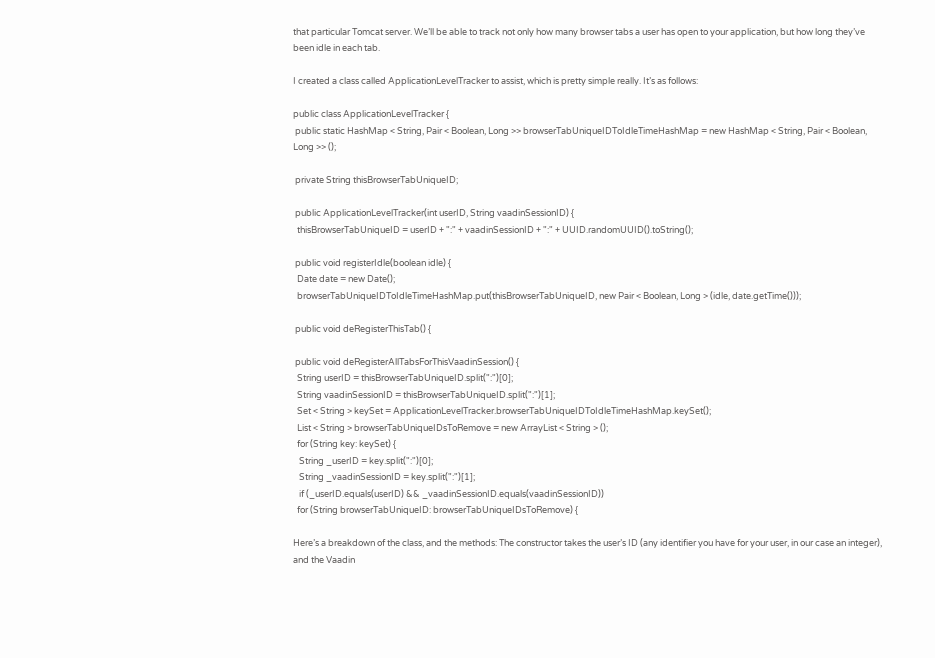that particular Tomcat server. We’ll be able to track not only how many browser tabs a user has open to your application, but how long they’ve been idle in each tab.

I created a class called ApplicationLevelTracker to assist, which is pretty simple really. It’s as follows:

public class ApplicationLevelTracker {
 public static HashMap < String, Pair < Boolean, Long >> browserTabUniqueIDToIdleTimeHashMap = new HashMap < String, Pair < Boolean, Long >> ();

 private String thisBrowserTabUniqueID;

 public ApplicationLevelTracker(int userID, String vaadinSessionID) {
  thisBrowserTabUniqueID = userID + ":" + vaadinSessionID + ":" + UUID.randomUUID().toString();

 public void registerIdle(boolean idle) {
  Date date = new Date();
  browserTabUniqueIDToIdleTimeHashMap.put(thisBrowserTabUniqueID, new Pair < Boolean, Long > (idle, date.getTime()));

 public void deRegisterThisTab() {

 public void deRegisterAllTabsForThisVaadinSession() {
  String userID = thisBrowserTabUniqueID.split(":")[0];
  String vaadinSessionID = thisBrowserTabUniqueID.split(":")[1];
  Set < String > keySet = ApplicationLevelTracker.browserTabUniqueIDToIdleTimeHashMap.keySet();
  List < String > browserTabUniqueIDsToRemove = new ArrayList < String > ();
  for (String key: keySet) {
   String _userID = key.split(":")[0];
   String _vaadinSessionID = key.split(":")[1];
   if (_userID.equals(userID) && _vaadinSessionID.equals(vaadinSessionID))
  for (String browserTabUniqueID: browserTabUniqueIDsToRemove) {

Here’s a breakdown of the class, and the methods: The constructor takes the user’s ID (any identifier you have for your user, in our case an integer), and the Vaadin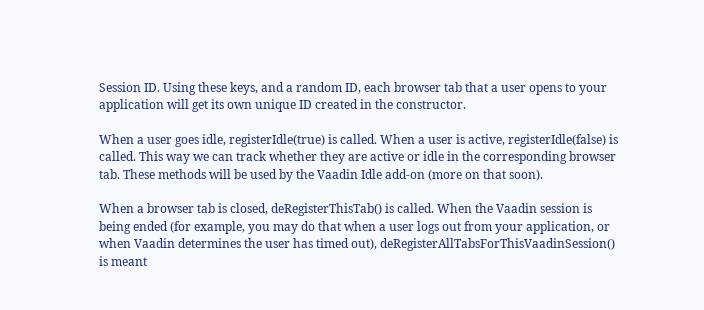Session ID. Using these keys, and a random ID, each browser tab that a user opens to your application will get its own unique ID created in the constructor.

When a user goes idle, registerIdle(true) is called. When a user is active, registerIdle(false) is called. This way we can track whether they are active or idle in the corresponding browser tab. These methods will be used by the Vaadin Idle add-on (more on that soon).

When a browser tab is closed, deRegisterThisTab() is called. When the Vaadin session is being ended (for example, you may do that when a user logs out from your application, or when Vaadin determines the user has timed out), deRegisterAllTabsForThisVaadinSession() is meant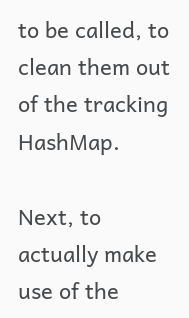to be called, to clean them out of the tracking HashMap.

Next, to actually make use of the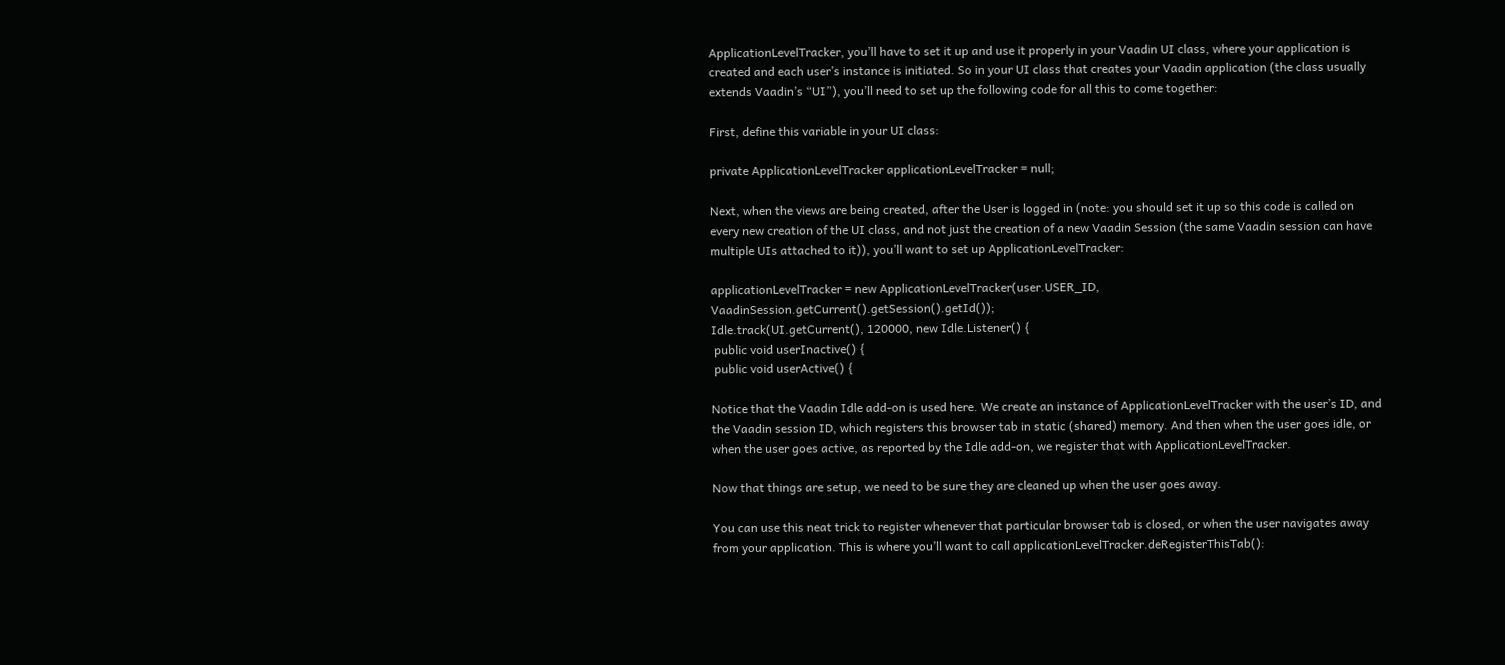ApplicationLevelTracker, you’ll have to set it up and use it properly in your Vaadin UI class, where your application is created and each user’s instance is initiated. So in your UI class that creates your Vaadin application (the class usually extends Vaadin’s “UI”), you’ll need to set up the following code for all this to come together:

First, define this variable in your UI class:

private ApplicationLevelTracker applicationLevelTracker = null;

Next, when the views are being created, after the User is logged in (note: you should set it up so this code is called on every new creation of the UI class, and not just the creation of a new Vaadin Session (the same Vaadin session can have multiple UIs attached to it)), you’ll want to set up ApplicationLevelTracker:

applicationLevelTracker = new ApplicationLevelTracker(user.USER_ID, VaadinSession.getCurrent().getSession().getId());
Idle.track(UI.getCurrent(), 120000, new Idle.Listener() {
 public void userInactive() {
 public void userActive() {

Notice that the Vaadin Idle add-on is used here. We create an instance of ApplicationLevelTracker with the user’s ID, and the Vaadin session ID, which registers this browser tab in static (shared) memory. And then when the user goes idle, or when the user goes active, as reported by the Idle add-on, we register that with ApplicationLevelTracker.

Now that things are setup, we need to be sure they are cleaned up when the user goes away.

You can use this neat trick to register whenever that particular browser tab is closed, or when the user navigates away from your application. This is where you’ll want to call applicationLevelTracker.deRegisterThisTab():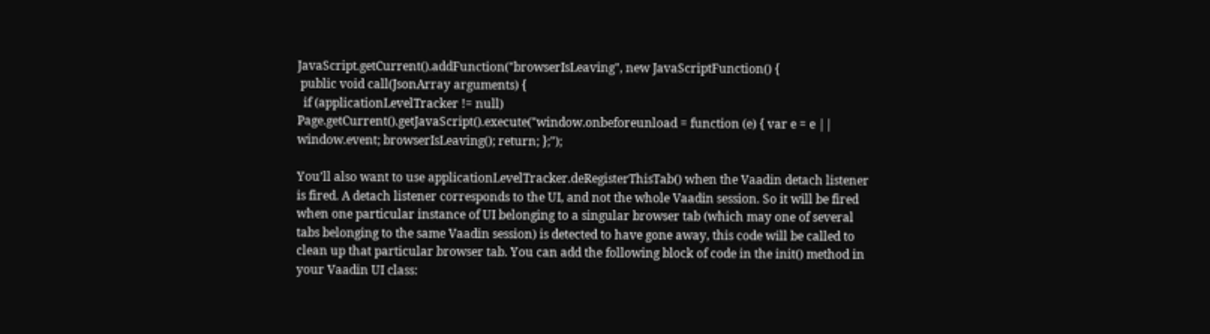JavaScript.getCurrent().addFunction("browserIsLeaving", new JavaScriptFunction() {
 public void call(JsonArray arguments) {
  if (applicationLevelTracker != null)
Page.getCurrent().getJavaScript().execute("window.onbeforeunload = function (e) { var e = e || window.event; browserIsLeaving(); return; };");

You’ll also want to use applicationLevelTracker.deRegisterThisTab() when the Vaadin detach listener is fired. A detach listener corresponds to the UI, and not the whole Vaadin session. So it will be fired when one particular instance of UI belonging to a singular browser tab (which may one of several tabs belonging to the same Vaadin session) is detected to have gone away, this code will be called to clean up that particular browser tab. You can add the following block of code in the init() method in your Vaadin UI class: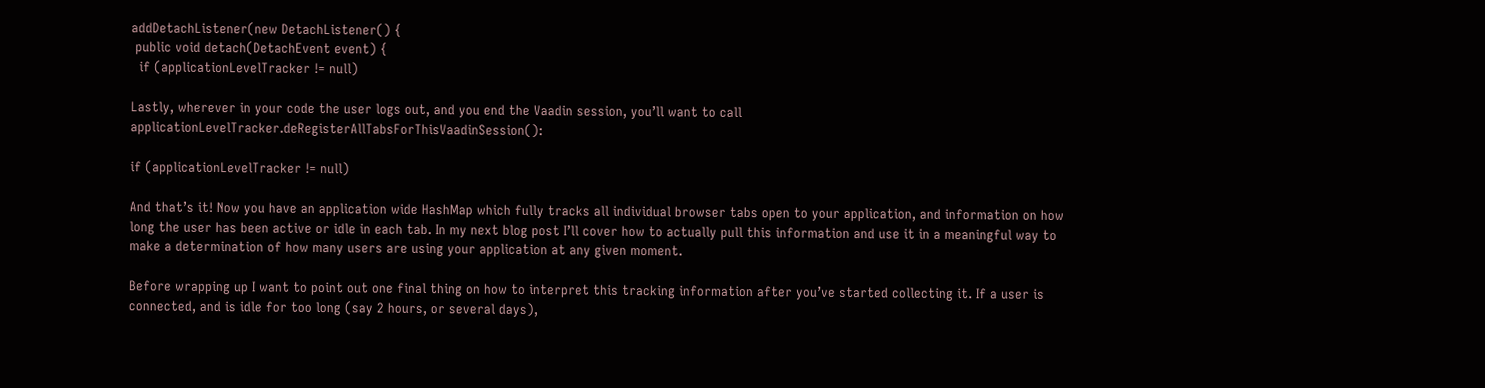addDetachListener(new DetachListener() {
 public void detach(DetachEvent event) {
  if (applicationLevelTracker != null)

Lastly, wherever in your code the user logs out, and you end the Vaadin session, you’ll want to call applicationLevelTracker.deRegisterAllTabsForThisVaadinSession():

if (applicationLevelTracker != null)

And that’s it! Now you have an application wide HashMap which fully tracks all individual browser tabs open to your application, and information on how long the user has been active or idle in each tab. In my next blog post I’ll cover how to actually pull this information and use it in a meaningful way to make a determination of how many users are using your application at any given moment.

Before wrapping up I want to point out one final thing on how to interpret this tracking information after you’ve started collecting it. If a user is connected, and is idle for too long (say 2 hours, or several days),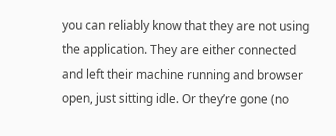you can reliably know that they are not using the application. They are either connected and left their machine running and browser open, just sitting idle. Or they’re gone (no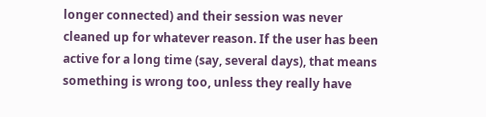longer connected) and their session was never cleaned up for whatever reason. If the user has been active for a long time (say, several days), that means something is wrong too, unless they really have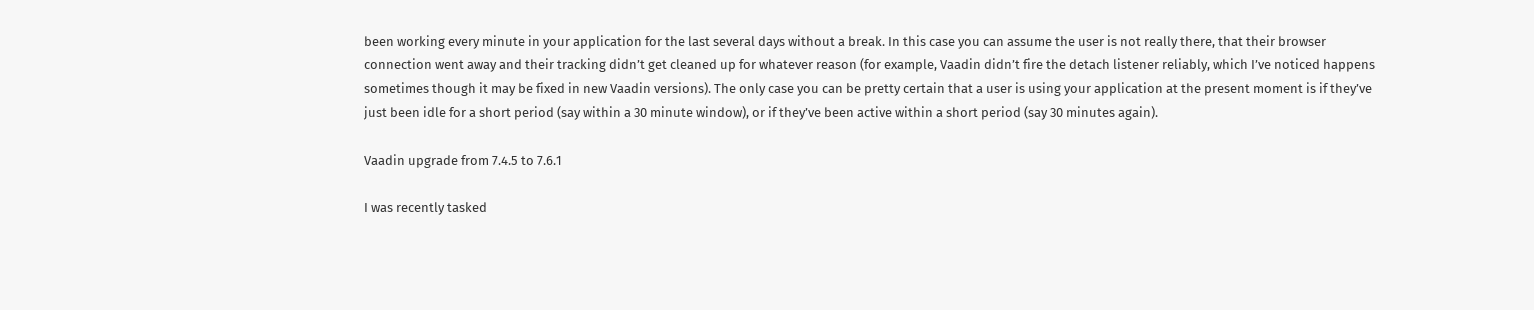been working every minute in your application for the last several days without a break. In this case you can assume the user is not really there, that their browser connection went away and their tracking didn’t get cleaned up for whatever reason (for example, Vaadin didn’t fire the detach listener reliably, which I’ve noticed happens sometimes though it may be fixed in new Vaadin versions). The only case you can be pretty certain that a user is using your application at the present moment is if they’ve just been idle for a short period (say within a 30 minute window), or if they’ve been active within a short period (say 30 minutes again).

Vaadin upgrade from 7.4.5 to 7.6.1

I was recently tasked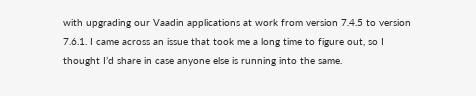with upgrading our Vaadin applications at work from version 7.4.5 to version 7.6.1. I came across an issue that took me a long time to figure out, so I thought I’d share in case anyone else is running into the same.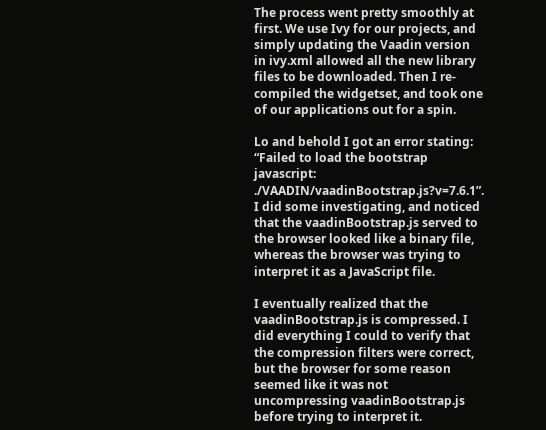The process went pretty smoothly at first. We use Ivy for our projects, and simply updating the Vaadin version in ivy.xml allowed all the new library files to be downloaded. Then I re-compiled the widgetset, and took one of our applications out for a spin.

Lo and behold I got an error stating: “Failed to load the bootstrap javascript: ./VAADIN/vaadinBootstrap.js?v=7.6.1”. I did some investigating, and noticed that the vaadinBootstrap.js served to the browser looked like a binary file, whereas the browser was trying to interpret it as a JavaScript file.

I eventually realized that the vaadinBootstrap.js is compressed. I did everything I could to verify that the compression filters were correct, but the browser for some reason seemed like it was not uncompressing vaadinBootstrap.js before trying to interpret it.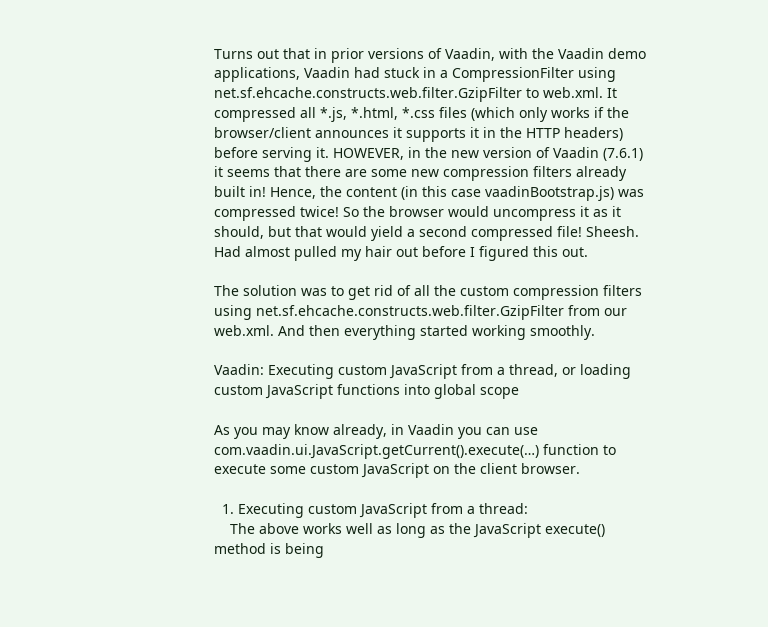Turns out that in prior versions of Vaadin, with the Vaadin demo applications, Vaadin had stuck in a CompressionFilter using net.sf.ehcache.constructs.web.filter.GzipFilter to web.xml. It compressed all *.js, *.html, *.css files (which only works if the browser/client announces it supports it in the HTTP headers) before serving it. HOWEVER, in the new version of Vaadin (7.6.1) it seems that there are some new compression filters already built in! Hence, the content (in this case vaadinBootstrap.js) was compressed twice! So the browser would uncompress it as it should, but that would yield a second compressed file! Sheesh. Had almost pulled my hair out before I figured this out.

The solution was to get rid of all the custom compression filters using net.sf.ehcache.constructs.web.filter.GzipFilter from our web.xml. And then everything started working smoothly.

Vaadin: Executing custom JavaScript from a thread, or loading custom JavaScript functions into global scope

As you may know already, in Vaadin you can use com.vaadin.ui.JavaScript.getCurrent().execute(…) function to execute some custom JavaScript on the client browser.

  1. Executing custom JavaScript from a thread:
    The above works well as long as the JavaScript execute() method is being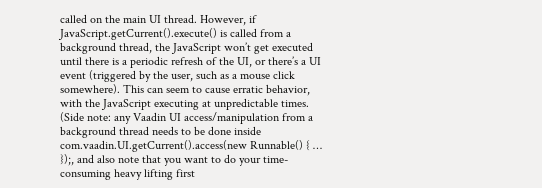called on the main UI thread. However, if JavaScript.getCurrent().execute() is called from a background thread, the JavaScript won’t get executed until there is a periodic refresh of the UI, or there’s a UI event (triggered by the user, such as a mouse click somewhere). This can seem to cause erratic behavior, with the JavaScript executing at unpredictable times. (Side note: any Vaadin UI access/manipulation from a background thread needs to be done inside com.vaadin.UI.getCurrent().access(new Runnable() { … });, and also note that you want to do your time-consuming heavy lifting first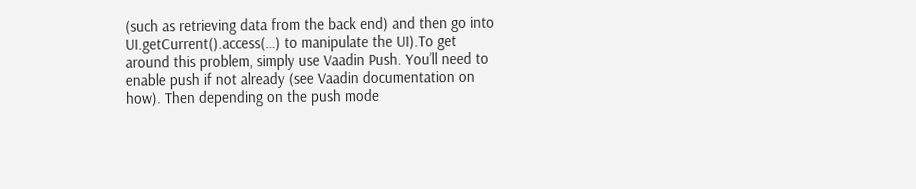(such as retrieving data from the back end) and then go into UI.getCurrent().access(…) to manipulate the UI).To get around this problem, simply use Vaadin Push. You’ll need to enable push if not already (see Vaadin documentation on how). Then depending on the push mode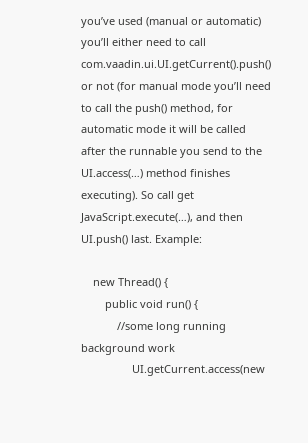you’ve used (manual or automatic) you’ll either need to call com.vaadin.ui.UI.getCurrent().push() or not (for manual mode you’ll need to call the push() method, for automatic mode it will be called after the runnable you send to the UI.access(…) method finishes executing). So call get JavaScript.execute(…), and then UI.push() last. Example:

    new Thread() {
        public void run() {
            //some long running background work
                 UI.getCurrent.access(new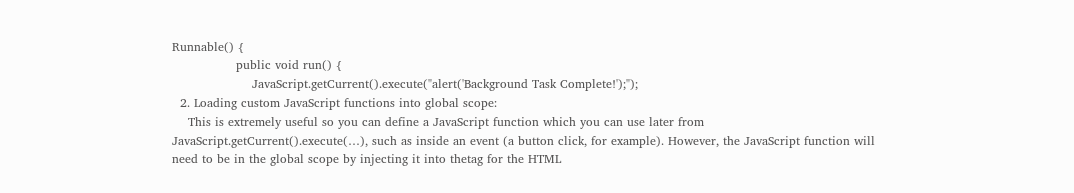Runnable() {
                public void run() {
                    JavaScript.getCurrent().execute("alert('Background Task Complete!');");
  2. Loading custom JavaScript functions into global scope:
    This is extremely useful so you can define a JavaScript function which you can use later from JavaScript.getCurrent().execute(…), such as inside an event (a button click, for example). However, the JavaScript function will need to be in the global scope by injecting it into thetag for the HTML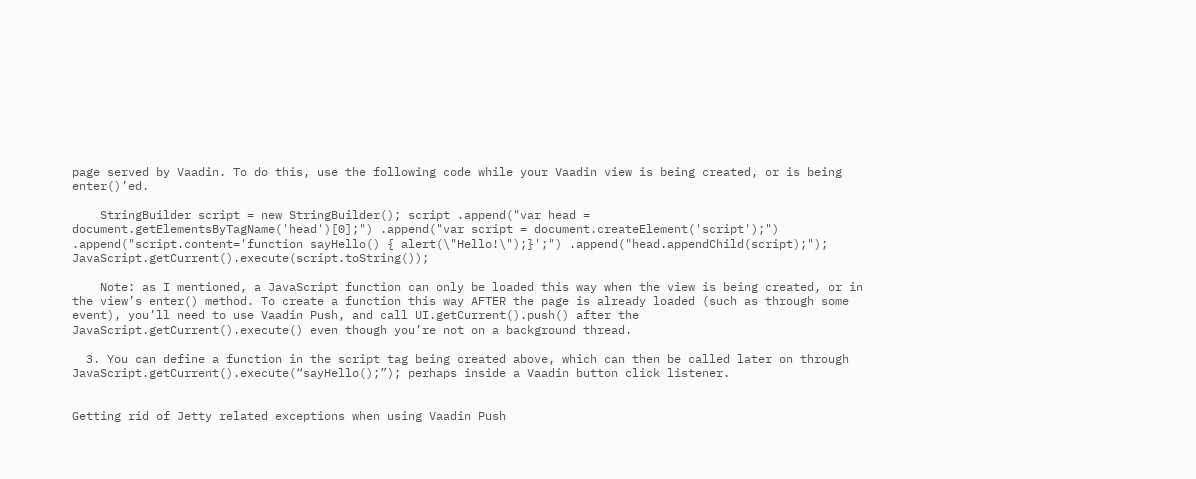page served by Vaadin. To do this, use the following code while your Vaadin view is being created, or is being enter()’ed.

    StringBuilder script = new StringBuilder(); script .append("var head = document.getElementsByTagName('head')[0];") .append("var script = document.createElement('script');") .append("script.content='function sayHello() { alert(\"Hello!\");}';") .append("head.appendChild(script);"); JavaScript.getCurrent().execute(script.toString());

    Note: as I mentioned, a JavaScript function can only be loaded this way when the view is being created, or in the view’s enter() method. To create a function this way AFTER the page is already loaded (such as through some event), you’ll need to use Vaadin Push, and call UI.getCurrent().push() after the JavaScript.getCurrent().execute() even though you’re not on a background thread.

  3. You can define a function in the script tag being created above, which can then be called later on through JavaScript.getCurrent().execute(“sayHello();”); perhaps inside a Vaadin button click listener.


Getting rid of Jetty related exceptions when using Vaadin Push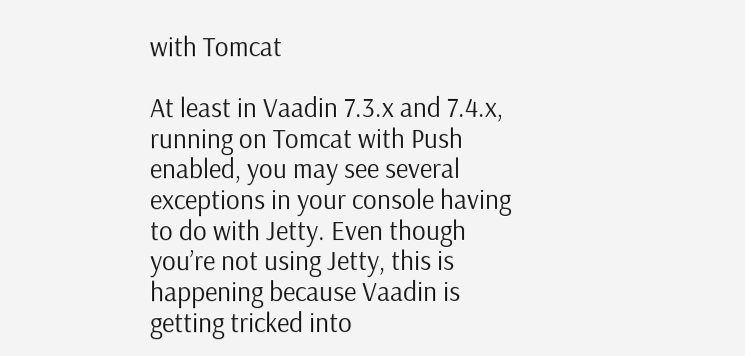with Tomcat

At least in Vaadin 7.3.x and 7.4.x, running on Tomcat with Push enabled, you may see several exceptions in your console having to do with Jetty. Even though you’re not using Jetty, this is happening because Vaadin is getting tricked into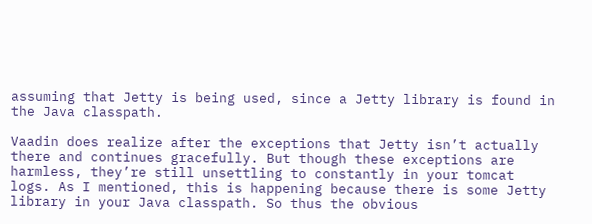assuming that Jetty is being used, since a Jetty library is found in the Java classpath.

Vaadin does realize after the exceptions that Jetty isn’t actually there and continues gracefully. But though these exceptions are harmless, they’re still unsettling to constantly in your tomcat logs. As I mentioned, this is happening because there is some Jetty library in your Java classpath. So thus the obvious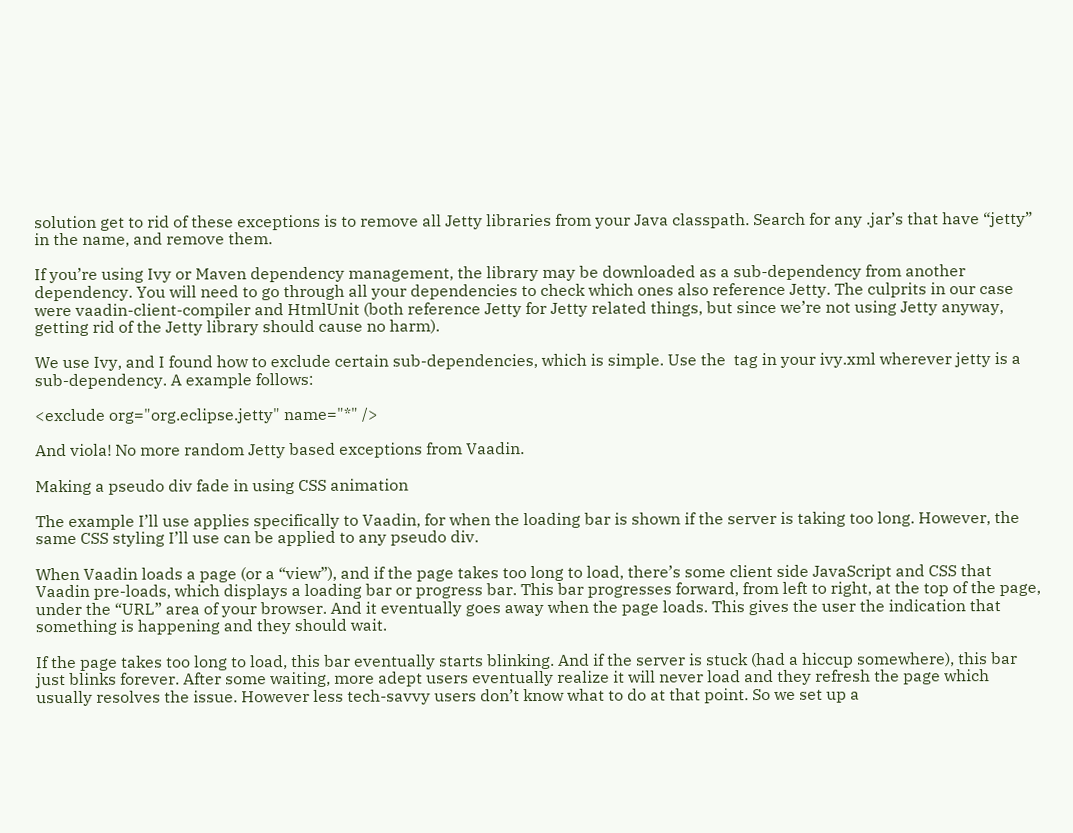solution get to rid of these exceptions is to remove all Jetty libraries from your Java classpath. Search for any .jar’s that have “jetty” in the name, and remove them.

If you’re using Ivy or Maven dependency management, the library may be downloaded as a sub-dependency from another dependency. You will need to go through all your dependencies to check which ones also reference Jetty. The culprits in our case were vaadin-client-compiler and HtmlUnit (both reference Jetty for Jetty related things, but since we’re not using Jetty anyway, getting rid of the Jetty library should cause no harm).

We use Ivy, and I found how to exclude certain sub-dependencies, which is simple. Use the  tag in your ivy.xml wherever jetty is a sub-dependency. A example follows:

<exclude org="org.eclipse.jetty" name="*" />

And viola! No more random Jetty based exceptions from Vaadin.

Making a pseudo div fade in using CSS animation

The example I’ll use applies specifically to Vaadin, for when the loading bar is shown if the server is taking too long. However, the same CSS styling I’ll use can be applied to any pseudo div.

When Vaadin loads a page (or a “view”), and if the page takes too long to load, there’s some client side JavaScript and CSS that Vaadin pre-loads, which displays a loading bar or progress bar. This bar progresses forward, from left to right, at the top of the page, under the “URL” area of your browser. And it eventually goes away when the page loads. This gives the user the indication that something is happening and they should wait.

If the page takes too long to load, this bar eventually starts blinking. And if the server is stuck (had a hiccup somewhere), this bar just blinks forever. After some waiting, more adept users eventually realize it will never load and they refresh the page which usually resolves the issue. However less tech-savvy users don’t know what to do at that point. So we set up a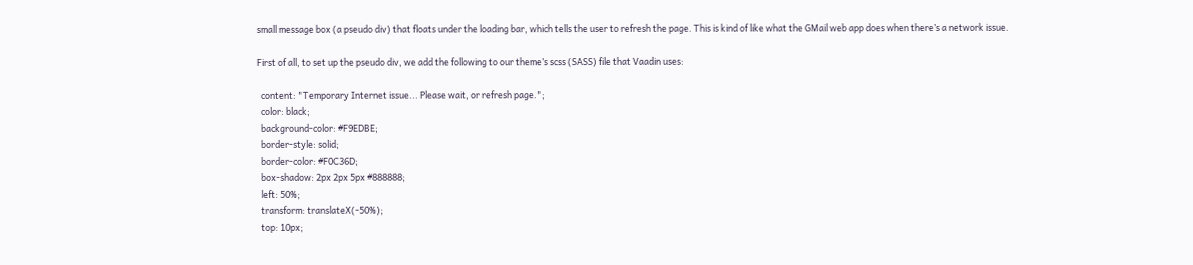small message box (a pseudo div) that floats under the loading bar, which tells the user to refresh the page. This is kind of like what the GMail web app does when there’s a network issue.

First of all, to set up the pseudo div, we add the following to our theme’s scss (SASS) file that Vaadin uses:

  content: "Temporary Internet issue... Please wait, or refresh page.";
  color: black;
  background-color: #F9EDBE;
  border-style: solid;
  border-color: #F0C36D;
  box-shadow: 2px 2px 5px #888888;
  left: 50%;
  transform: translateX(-50%);
  top: 10px;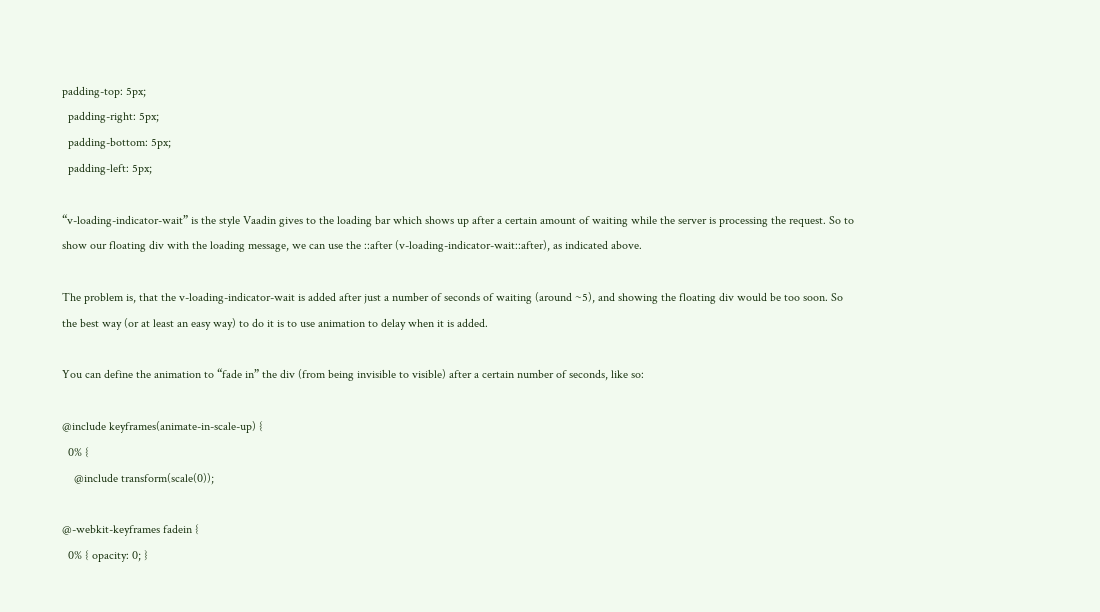padding-top: 5px;
  padding-right: 5px;
  padding-bottom: 5px;
  padding-left: 5px;

“v-loading-indicator-wait” is the style Vaadin gives to the loading bar which shows up after a certain amount of waiting while the server is processing the request. So to show our floating div with the loading message, we can use the ::after (v-loading-indicator-wait::after), as indicated above.

The problem is, that the v-loading-indicator-wait is added after just a number of seconds of waiting (around ~5), and showing the floating div would be too soon. So the best way (or at least an easy way) to do it is to use animation to delay when it is added.

You can define the animation to “fade in” the div (from being invisible to visible) after a certain number of seconds, like so:

@include keyframes(animate-in-scale-up) {
  0% {
    @include transform(scale(0));

@-webkit-keyframes fadein {
  0% { opacity: 0; }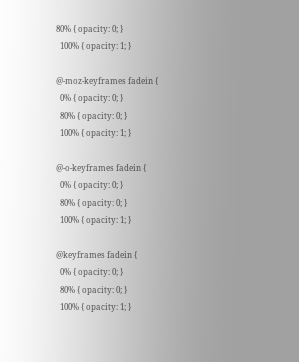80% { opacity: 0; }
  100% { opacity: 1; }

@-moz-keyframes fadein {
  0% { opacity: 0; }
  80% { opacity: 0; }
  100% { opacity: 1; }

@-o-keyframes fadein {
  0% { opacity: 0; }
  80% { opacity: 0; }
  100% { opacity: 1; }

@keyframes fadein {
  0% { opacity: 0; }
  80% { opacity: 0; }
  100% { opacity: 1; }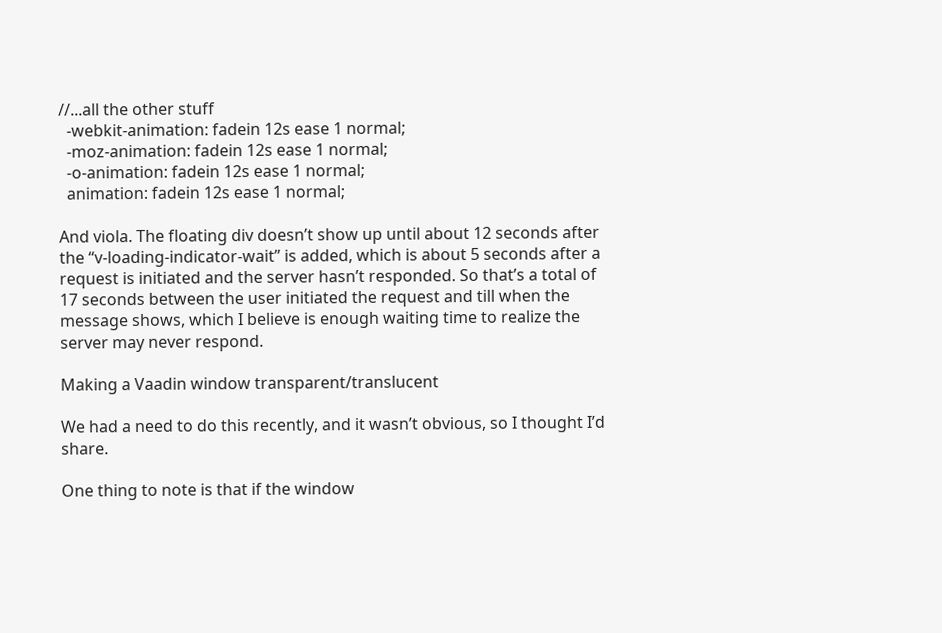//...all the other stuff
  -webkit-animation: fadein 12s ease 1 normal;
  -moz-animation: fadein 12s ease 1 normal;
  -o-animation: fadein 12s ease 1 normal;
  animation: fadein 12s ease 1 normal;

And viola. The floating div doesn’t show up until about 12 seconds after the “v-loading-indicator-wait” is added, which is about 5 seconds after a request is initiated and the server hasn’t responded. So that’s a total of 17 seconds between the user initiated the request and till when the message shows, which I believe is enough waiting time to realize the server may never respond.

Making a Vaadin window transparent/translucent

We had a need to do this recently, and it wasn’t obvious, so I thought I’d share.

One thing to note is that if the window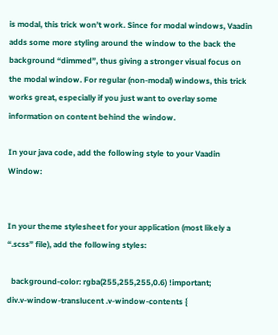is modal, this trick won’t work. Since for modal windows, Vaadin adds some more styling around the window to the back the background “dimmed”, thus giving a stronger visual focus on the modal window. For regular (non-modal) windows, this trick works great, especially if you just want to overlay some information on content behind the window.

In your java code, add the following style to your Vaadin Window:


In your theme stylesheet for your application (most likely a “.scss” file), add the following styles:

  background-color: rgba(255,255,255,0.6) !important;
div.v-window-translucent .v-window-contents {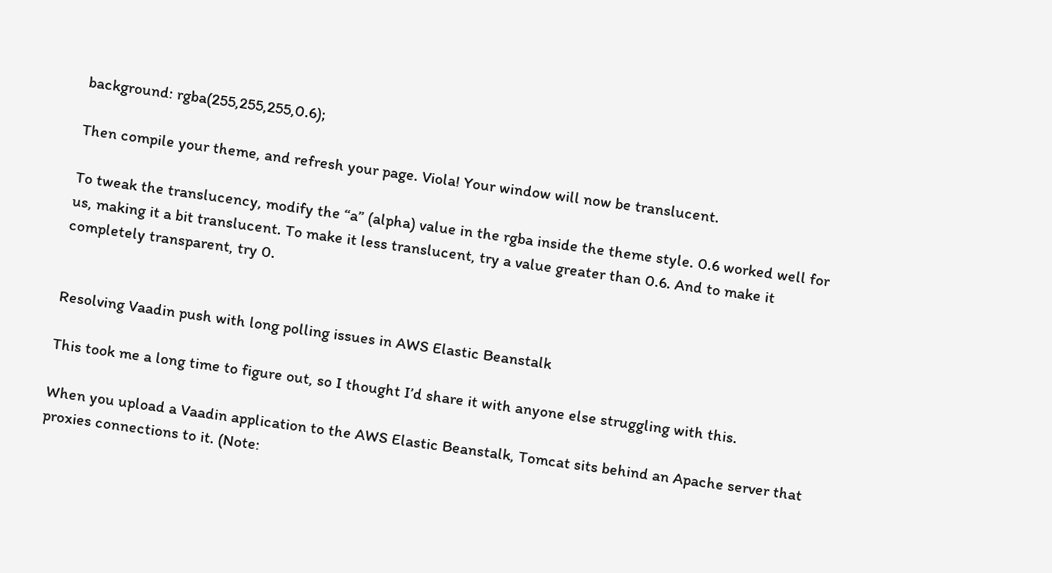background: rgba(255,255,255,0.6);

Then compile your theme, and refresh your page. Viola! Your window will now be translucent.

To tweak the translucency, modify the “a” (alpha) value in the rgba inside the theme style. 0.6 worked well for us, making it a bit translucent. To make it less translucent, try a value greater than 0.6. And to make it completely transparent, try 0.


Resolving Vaadin push with long polling issues in AWS Elastic Beanstalk

This took me a long time to figure out, so I thought I’d share it with anyone else struggling with this.

When you upload a Vaadin application to the AWS Elastic Beanstalk, Tomcat sits behind an Apache server that proxies connections to it. (Note: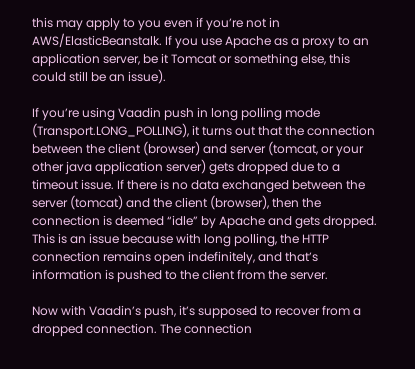this may apply to you even if you’re not in AWS/ElasticBeanstalk. If you use Apache as a proxy to an application server, be it Tomcat or something else, this could still be an issue).

If you’re using Vaadin push in long polling mode (Transport.LONG_POLLING), it turns out that the connection between the client (browser) and server (tomcat, or your other java application server) gets dropped due to a timeout issue. If there is no data exchanged between the server (tomcat) and the client (browser), then the connection is deemed “idle” by Apache and gets dropped. This is an issue because with long polling, the HTTP connection remains open indefinitely, and that’s information is pushed to the client from the server.

Now with Vaadin’s push, it’s supposed to recover from a dropped connection. The connection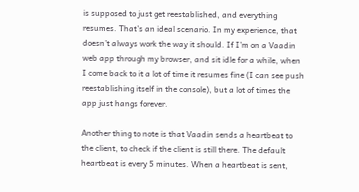is supposed to just get reestablished, and everything resumes. That’s an ideal scenario. In my experience, that doesn’t always work the way it should. If I’m on a Vaadin web app through my browser, and sit idle for a while, when I come back to it a lot of time it resumes fine (I can see push reestablishing itself in the console), but a lot of times the app just hangs forever.

Another thing to note is that Vaadin sends a heartbeat to the client, to check if the client is still there. The default heartbeat is every 5 minutes. When a heartbeat is sent,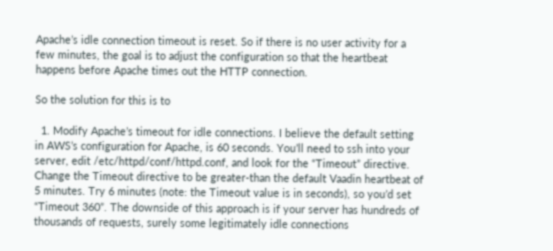Apache’s idle connection timeout is reset. So if there is no user activity for a few minutes, the goal is to adjust the configuration so that the heartbeat happens before Apache times out the HTTP connection.

So the solution for this is to

  1. Modify Apache’s timeout for idle connections. I believe the default setting in AWS’s configuration for Apache, is 60 seconds. You’ll need to ssh into your server, edit /etc/httpd/conf/httpd.conf, and look for the “Timeout” directive. Change the Timeout directive to be greater-than the default Vaadin heartbeat of 5 minutes. Try 6 minutes (note: the Timeout value is in seconds), so you’d set “Timeout 360”. The downside of this approach is if your server has hundreds of thousands of requests, surely some legitimately idle connections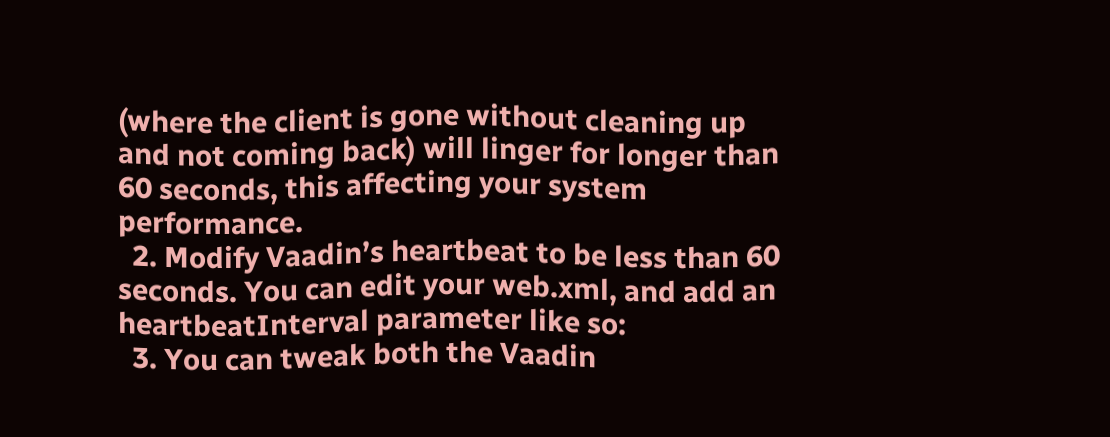(where the client is gone without cleaning up and not coming back) will linger for longer than 60 seconds, this affecting your system performance.
  2. Modify Vaadin’s heartbeat to be less than 60 seconds. You can edit your web.xml, and add an heartbeatInterval parameter like so:
  3. You can tweak both the Vaadin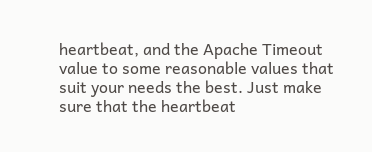heartbeat, and the Apache Timeout value to some reasonable values that suit your needs the best. Just make sure that the heartbeat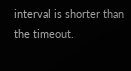interval is shorter than the timeout.